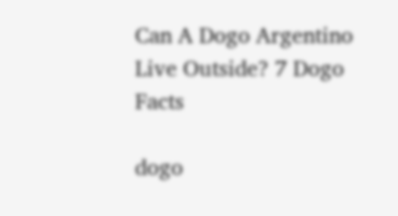Can A Dogo Argentino Live Outside? 7 Dogo Facts

dogo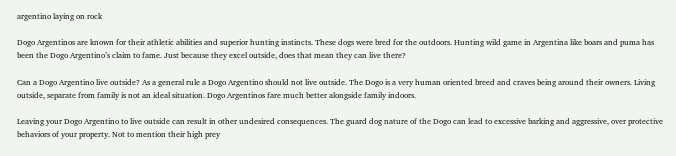argentino laying on rock

Dogo Argentinos are known for their athletic abilities and superior hunting instincts. These dogs were bred for the outdoors. Hunting wild game in Argentina like boars and puma has been the Dogo Argentino’s claim to fame. Just because they excel outside, does that mean they can live there?

Can a Dogo Argentino live outside? As a general rule a Dogo Argentino should not live outside. The Dogo is a very human oriented breed and craves being around their owners. Living outside, separate from family is not an ideal situation. Dogo Argentinos fare much better alongside family indoors.

Leaving your Dogo Argentino to live outside can result in other undesired consequences. The guard dog nature of the Dogo can lead to excessive barking and aggressive, over protective behaviors of your property. Not to mention their high prey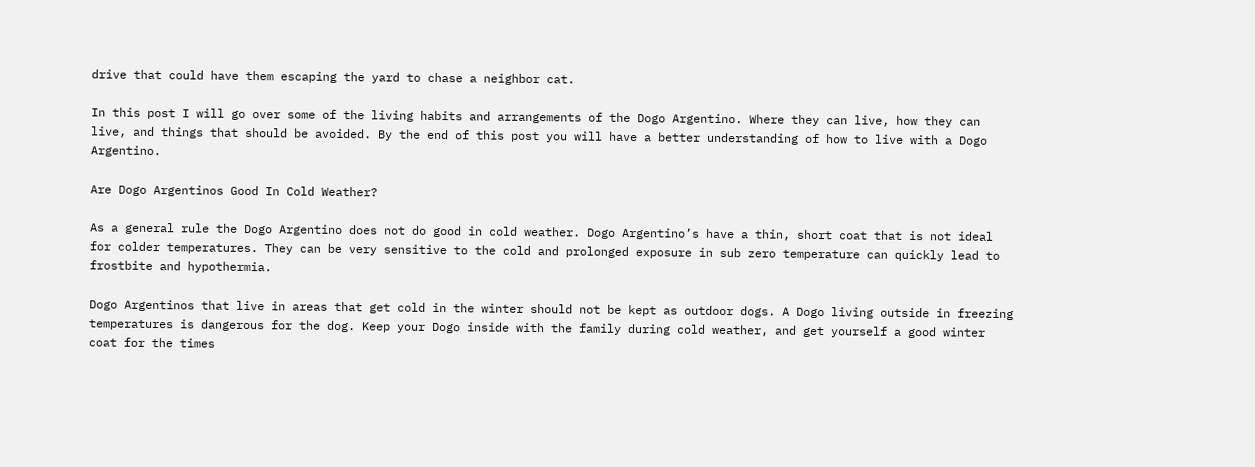drive that could have them escaping the yard to chase a neighbor cat.

In this post I will go over some of the living habits and arrangements of the Dogo Argentino. Where they can live, how they can live, and things that should be avoided. By the end of this post you will have a better understanding of how to live with a Dogo Argentino.

Are Dogo Argentinos Good In Cold Weather?

As a general rule the Dogo Argentino does not do good in cold weather. Dogo Argentino’s have a thin, short coat that is not ideal for colder temperatures. They can be very sensitive to the cold and prolonged exposure in sub zero temperature can quickly lead to frostbite and hypothermia.

Dogo Argentinos that live in areas that get cold in the winter should not be kept as outdoor dogs. A Dogo living outside in freezing temperatures is dangerous for the dog. Keep your Dogo inside with the family during cold weather, and get yourself a good winter coat for the times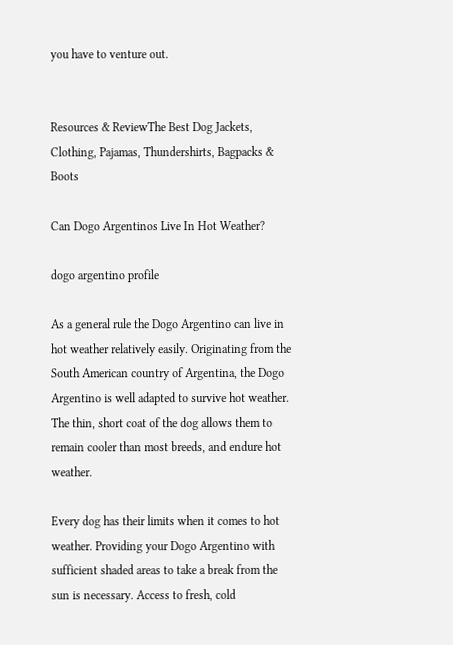you have to venture out.


Resources & ReviewThe Best Dog Jackets, Clothing, Pajamas, Thundershirts, Bagpacks & Boots

Can Dogo Argentinos Live In Hot Weather?

dogo argentino profile

As a general rule the Dogo Argentino can live in hot weather relatively easily. Originating from the South American country of Argentina, the Dogo Argentino is well adapted to survive hot weather. The thin, short coat of the dog allows them to remain cooler than most breeds, and endure hot weather.

Every dog has their limits when it comes to hot weather. Providing your Dogo Argentino with sufficient shaded areas to take a break from the sun is necessary. Access to fresh, cold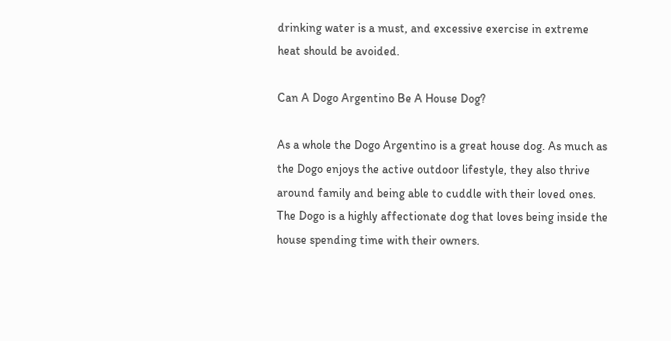drinking water is a must, and excessive exercise in extreme heat should be avoided.

Can A Dogo Argentino Be A House Dog?

As a whole the Dogo Argentino is a great house dog. As much as the Dogo enjoys the active outdoor lifestyle, they also thrive around family and being able to cuddle with their loved ones. The Dogo is a highly affectionate dog that loves being inside the house spending time with their owners.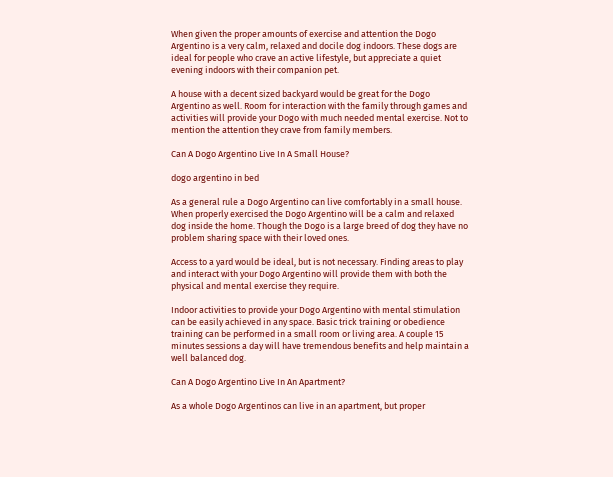When given the proper amounts of exercise and attention the Dogo Argentino is a very calm, relaxed and docile dog indoors. These dogs are ideal for people who crave an active lifestyle, but appreciate a quiet evening indoors with their companion pet.

A house with a decent sized backyard would be great for the Dogo Argentino as well. Room for interaction with the family through games and activities will provide your Dogo with much needed mental exercise. Not to mention the attention they crave from family members.

Can A Dogo Argentino Live In A Small House?

dogo argentino in bed

As a general rule a Dogo Argentino can live comfortably in a small house. When properly exercised the Dogo Argentino will be a calm and relaxed dog inside the home. Though the Dogo is a large breed of dog they have no problem sharing space with their loved ones.

Access to a yard would be ideal, but is not necessary. Finding areas to play and interact with your Dogo Argentino will provide them with both the physical and mental exercise they require.

Indoor activities to provide your Dogo Argentino with mental stimulation can be easily achieved in any space. Basic trick training or obedience training can be performed in a small room or living area. A couple 15 minutes sessions a day will have tremendous benefits and help maintain a well balanced dog.

Can A Dogo Argentino Live In An Apartment?

As a whole Dogo Argentinos can live in an apartment, but proper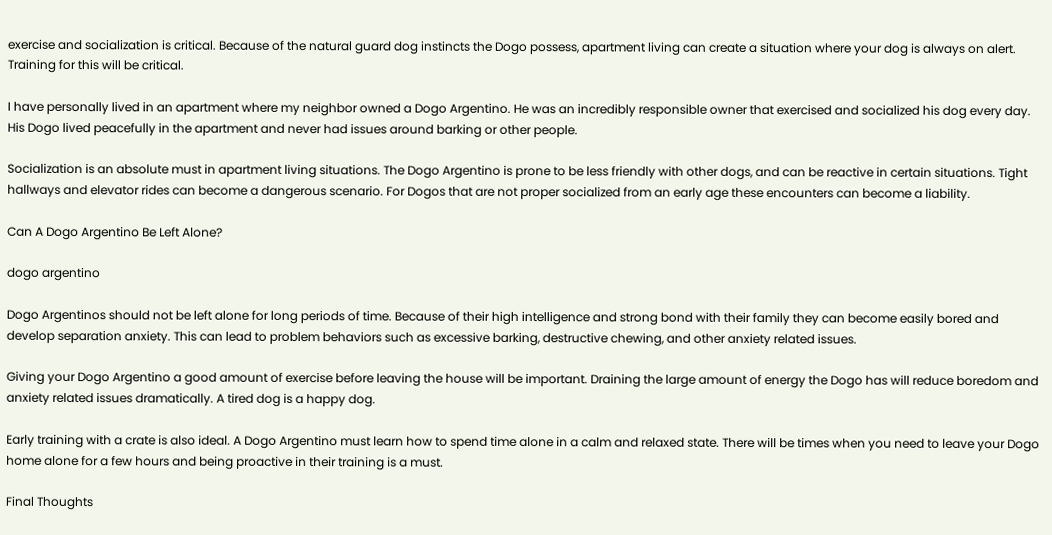exercise and socialization is critical. Because of the natural guard dog instincts the Dogo possess, apartment living can create a situation where your dog is always on alert. Training for this will be critical.

I have personally lived in an apartment where my neighbor owned a Dogo Argentino. He was an incredibly responsible owner that exercised and socialized his dog every day. His Dogo lived peacefully in the apartment and never had issues around barking or other people.

Socialization is an absolute must in apartment living situations. The Dogo Argentino is prone to be less friendly with other dogs, and can be reactive in certain situations. Tight hallways and elevator rides can become a dangerous scenario. For Dogos that are not proper socialized from an early age these encounters can become a liability.

Can A Dogo Argentino Be Left Alone?

dogo argentino

Dogo Argentinos should not be left alone for long periods of time. Because of their high intelligence and strong bond with their family they can become easily bored and develop separation anxiety. This can lead to problem behaviors such as excessive barking, destructive chewing, and other anxiety related issues.

Giving your Dogo Argentino a good amount of exercise before leaving the house will be important. Draining the large amount of energy the Dogo has will reduce boredom and anxiety related issues dramatically. A tired dog is a happy dog.

Early training with a crate is also ideal. A Dogo Argentino must learn how to spend time alone in a calm and relaxed state. There will be times when you need to leave your Dogo home alone for a few hours and being proactive in their training is a must.

Final Thoughts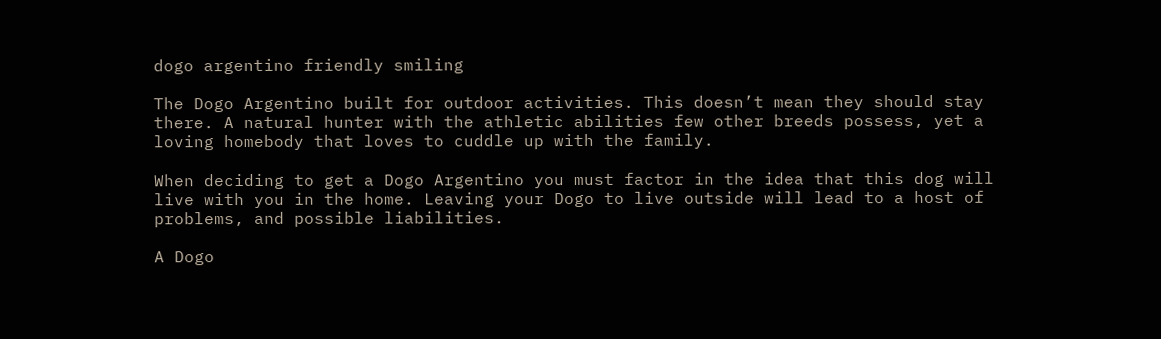dogo argentino friendly smiling

The Dogo Argentino built for outdoor activities. This doesn’t mean they should stay there. A natural hunter with the athletic abilities few other breeds possess, yet a loving homebody that loves to cuddle up with the family.

When deciding to get a Dogo Argentino you must factor in the idea that this dog will live with you in the home. Leaving your Dogo to live outside will lead to a host of problems, and possible liabilities.

A Dogo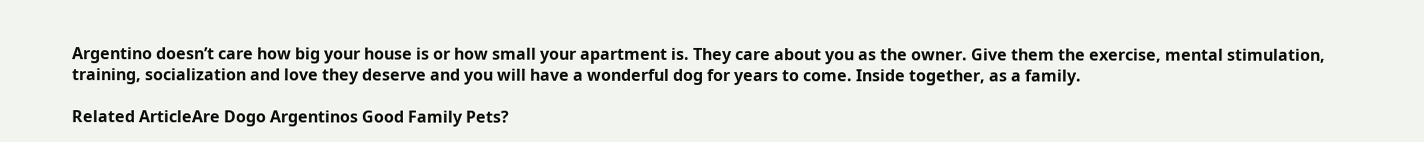Argentino doesn’t care how big your house is or how small your apartment is. They care about you as the owner. Give them the exercise, mental stimulation, training, socialization and love they deserve and you will have a wonderful dog for years to come. Inside together, as a family.

Related ArticleAre Dogo Argentinos Good Family Pets?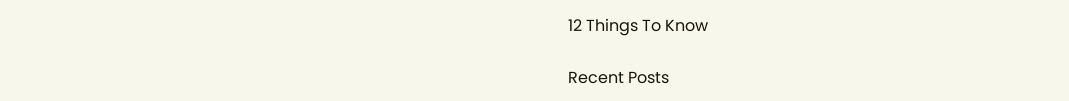12 Things To Know

Recent Posts